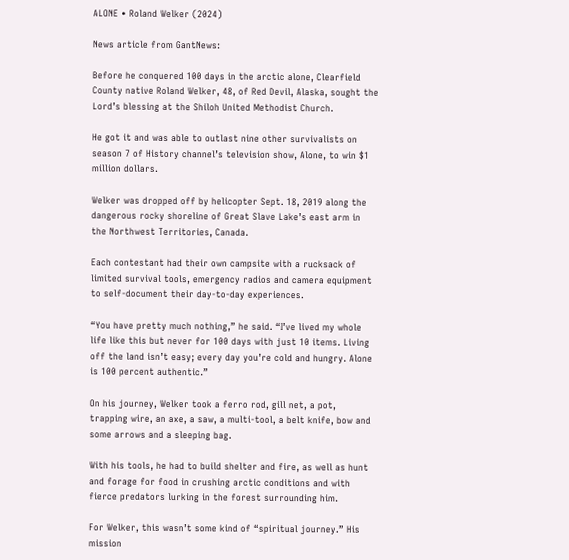ALONE • Roland Welker (2024)

News article from GantNews:

Before he conquered 100 days in the arctic alone, Clearfield County native Roland Welker, 48, of Red Devil, Alaska, sought the Lord’s blessing at the Shiloh United Methodist Church.

He got it and was able to outlast nine other survivalists on season 7 of History channel’s television show, Alone, to win $1 million dollars.

Welker was dropped off by helicopter Sept. 18, 2019 along the dangerous rocky shoreline of Great Slave Lake’s east arm in the Northwest Territories, Canada.

Each contestant had their own campsite with a rucksack of limited survival tools, emergency radios and camera equipment to self-document their day-to-day experiences.

“You have pretty much nothing,” he said. “I’ve lived my whole life like this but never for 100 days with just 10 items. Living off the land isn’t easy; every day you’re cold and hungry. Alone is 100 percent authentic.”

On his journey, Welker took a ferro rod, gill net, a pot, trapping wire, an axe, a saw, a multi-tool, a belt knife, bow and some arrows and a sleeping bag.

With his tools, he had to build shelter and fire, as well as hunt and forage for food in crushing arctic conditions and with fierce predators lurking in the forest surrounding him.

For Welker, this wasn’t some kind of “spiritual journey.” His mission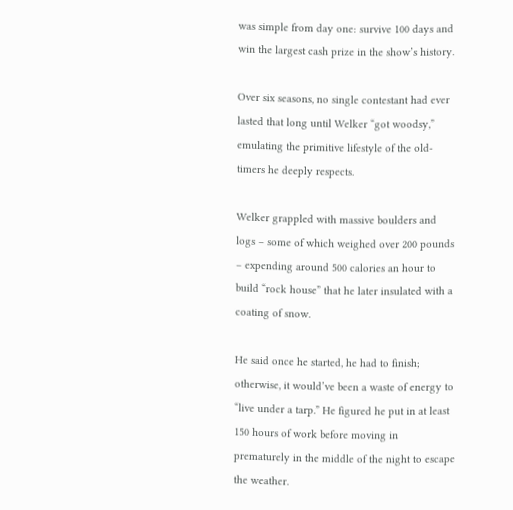was simple from day one: survive 100 days and win the largest cash prize in the show’s history.

Over six seasons, no single contestant had ever lasted that long until Welker “got woodsy,” emulating the primitive lifestyle of the old-timers he deeply respects.

Welker grappled with massive boulders and logs – some of which weighed over 200 pounds – expending around 500 calories an hour to build “rock house” that he later insulated with a coating of snow.

He said once he started, he had to finish; otherwise, it would’ve been a waste of energy to “live under a tarp.” He figured he put in at least 150 hours of work before moving in prematurely in the middle of the night to escape the weather.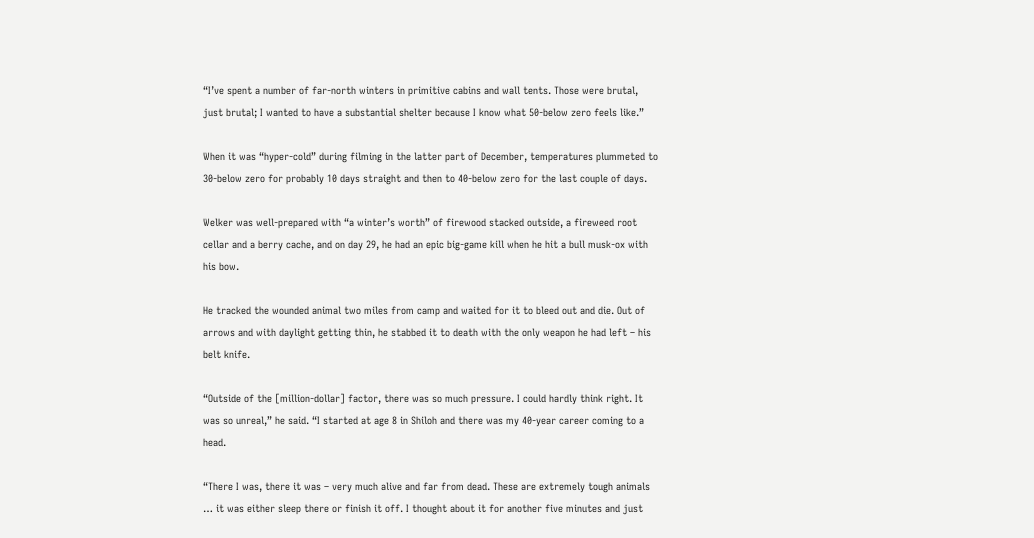“I’ve spent a number of far-north winters in primitive cabins and wall tents. Those were brutal, just brutal; I wanted to have a substantial shelter because I know what 50-below zero feels like.”

When it was “hyper-cold” during filming in the latter part of December, temperatures plummeted to 30-below zero for probably 10 days straight and then to 40-below zero for the last couple of days.

Welker was well-prepared with “a winter’s worth” of firewood stacked outside, a fireweed root cellar and a berry cache, and on day 29, he had an epic big-game kill when he hit a bull musk-ox with his bow.

He tracked the wounded animal two miles from camp and waited for it to bleed out and die. Out of arrows and with daylight getting thin, he stabbed it to death with the only weapon he had left – his belt knife.

“Outside of the [million-dollar] factor, there was so much pressure. I could hardly think right. It was so unreal,” he said. “I started at age 8 in Shiloh and there was my 40-year career coming to a head.

“There I was, there it was – very much alive and far from dead. These are extremely tough animals … it was either sleep there or finish it off. I thought about it for another five minutes and just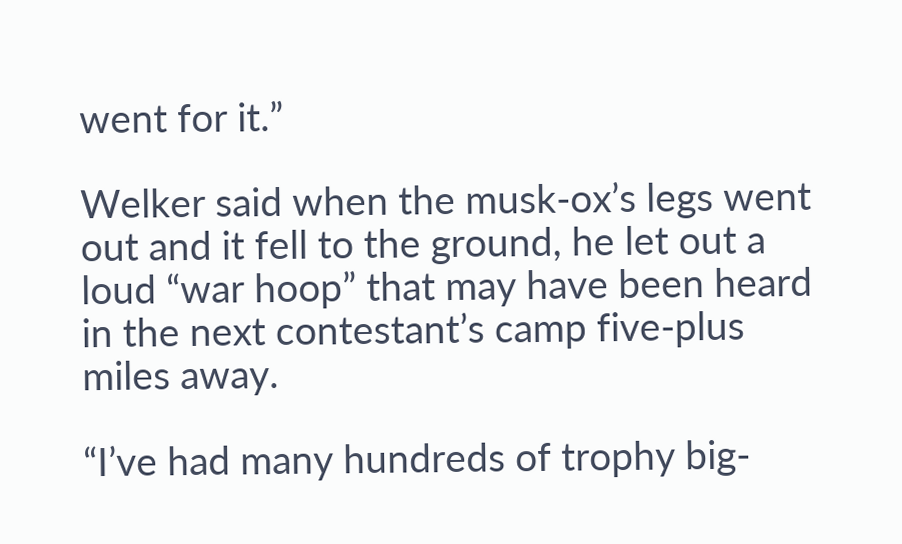went for it.”

Welker said when the musk-ox’s legs went out and it fell to the ground, he let out a loud “war hoop” that may have been heard in the next contestant’s camp five-plus miles away.

“I’ve had many hundreds of trophy big-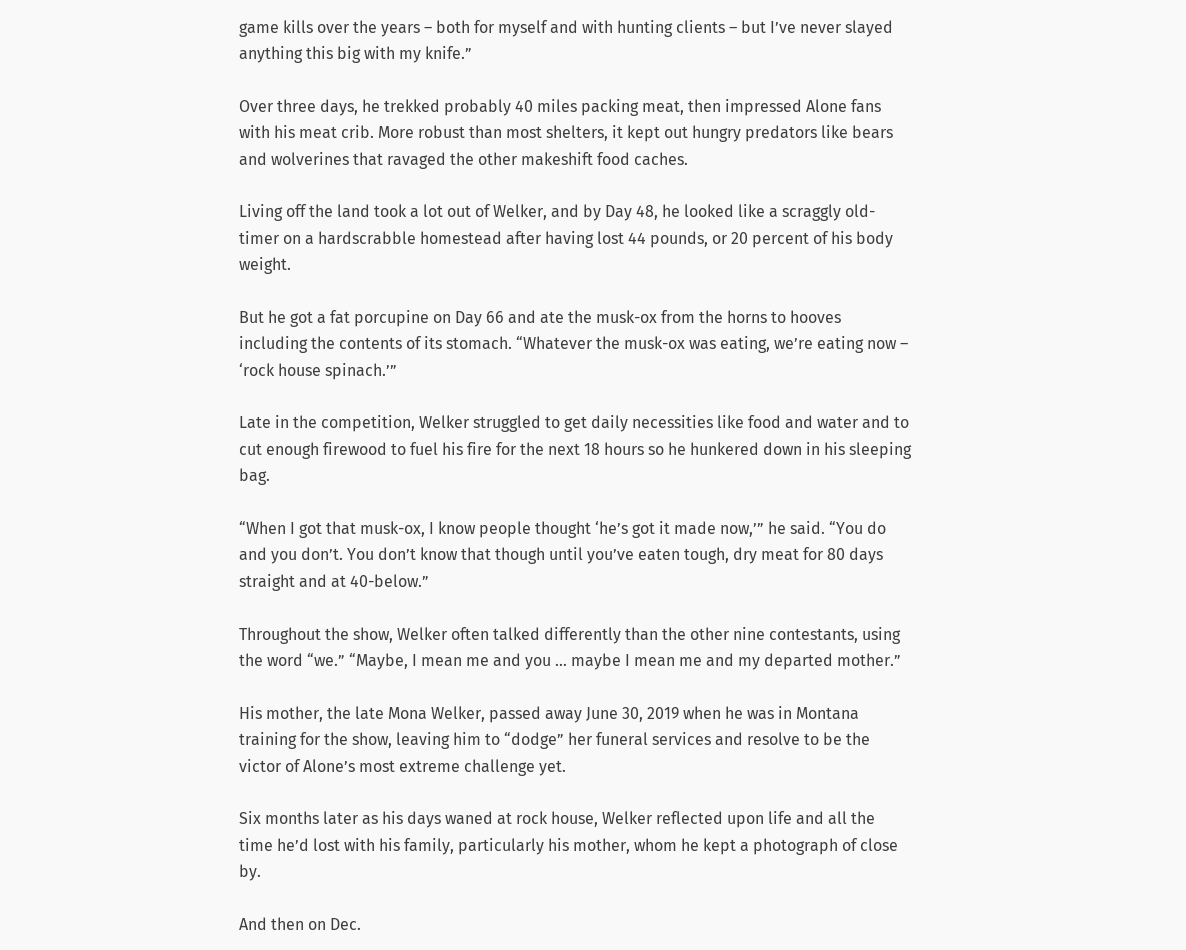game kills over the years – both for myself and with hunting clients – but I’ve never slayed anything this big with my knife.”

Over three days, he trekked probably 40 miles packing meat, then impressed Alone fans with his meat crib. More robust than most shelters, it kept out hungry predators like bears and wolverines that ravaged the other makeshift food caches.

Living off the land took a lot out of Welker, and by Day 48, he looked like a scraggly old-timer on a hardscrabble homestead after having lost 44 pounds, or 20 percent of his body weight.

But he got a fat porcupine on Day 66 and ate the musk-ox from the horns to hooves including the contents of its stomach. “Whatever the musk-ox was eating, we’re eating now – ‘rock house spinach.’”

Late in the competition, Welker struggled to get daily necessities like food and water and to cut enough firewood to fuel his fire for the next 18 hours so he hunkered down in his sleeping bag.

“When I got that musk-ox, I know people thought ‘he’s got it made now,’” he said. “You do and you don’t. You don’t know that though until you’ve eaten tough, dry meat for 80 days straight and at 40-below.”

Throughout the show, Welker often talked differently than the other nine contestants, using the word “we.” “Maybe, I mean me and you … maybe I mean me and my departed mother.”

His mother, the late Mona Welker, passed away June 30, 2019 when he was in Montana training for the show, leaving him to “dodge” her funeral services and resolve to be the victor of Alone’s most extreme challenge yet.

Six months later as his days waned at rock house, Welker reflected upon life and all the time he’d lost with his family, particularly his mother, whom he kept a photograph of close by.

And then on Dec.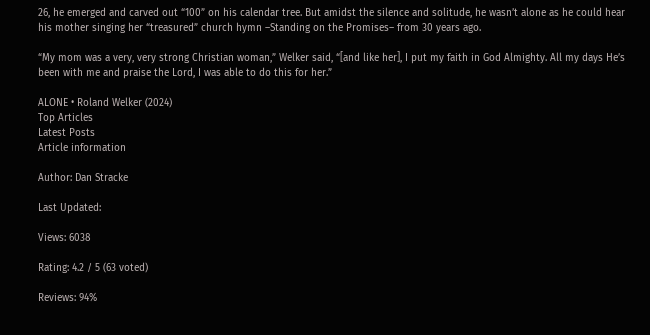26, he emerged and carved out “100” on his calendar tree. But amidst the silence and solitude, he wasn’t alone as he could hear his mother singing her “treasured” church hymn –Standing on the Promises– from 30 years ago.

“My mom was a very, very strong Christian woman,” Welker said, “[and like her], I put my faith in God Almighty. All my days He’s been with me and praise the Lord, I was able to do this for her.”

ALONE • Roland Welker (2024)
Top Articles
Latest Posts
Article information

Author: Dan Stracke

Last Updated:

Views: 6038

Rating: 4.2 / 5 (63 voted)

Reviews: 94%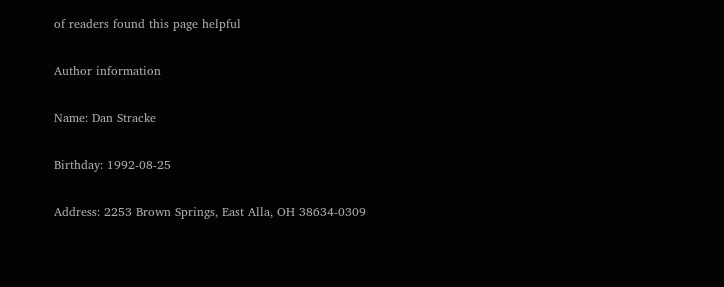of readers found this page helpful

Author information

Name: Dan Stracke

Birthday: 1992-08-25

Address: 2253 Brown Springs, East Alla, OH 38634-0309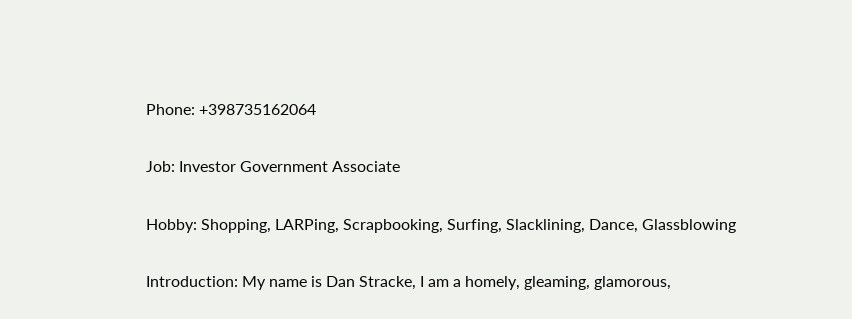Phone: +398735162064

Job: Investor Government Associate

Hobby: Shopping, LARPing, Scrapbooking, Surfing, Slacklining, Dance, Glassblowing

Introduction: My name is Dan Stracke, I am a homely, gleaming, glamorous,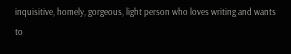inquisitive, homely, gorgeous, light person who loves writing and wants to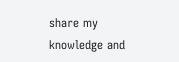share my knowledge and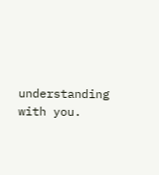understanding with you.